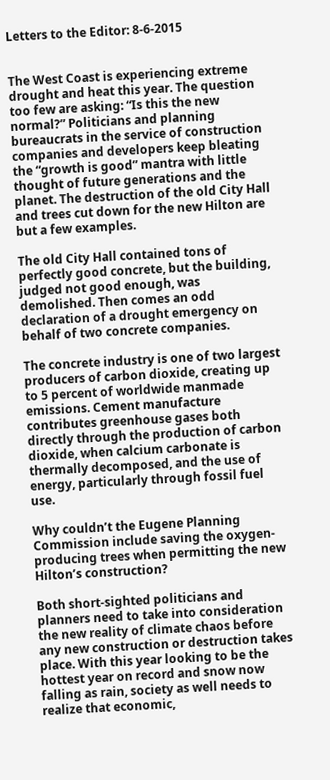Letters to the Editor: 8-6-2015


The West Coast is experiencing extreme drought and heat this year. The question too few are asking: “Is this the new normal?” Politicians and planning bureaucrats in the service of construction companies and developers keep bleating the “growth is good” mantra with little thought of future generations and the planet. The destruction of the old City Hall and trees cut down for the new Hilton are but a few examples.

The old City Hall contained tons of perfectly good concrete, but the building, judged not good enough, was demolished. Then comes an odd declaration of a drought emergency on behalf of two concrete companies.

The concrete industry is one of two largest producers of carbon dioxide, creating up to 5 percent of worldwide manmade emissions. Cement manufacture contributes greenhouse gases both directly through the production of carbon dioxide, when calcium carbonate is thermally decomposed, and the use of energy, particularly through fossil fuel use.

Why couldn’t the Eugene Planning Commission include saving the oxygen-producing trees when permitting the new Hilton’s construction?

Both short-sighted politicians and planners need to take into consideration the new reality of climate chaos before any new construction or destruction takes place. With this year looking to be the hottest year on record and snow now falling as rain, society as well needs to realize that economic,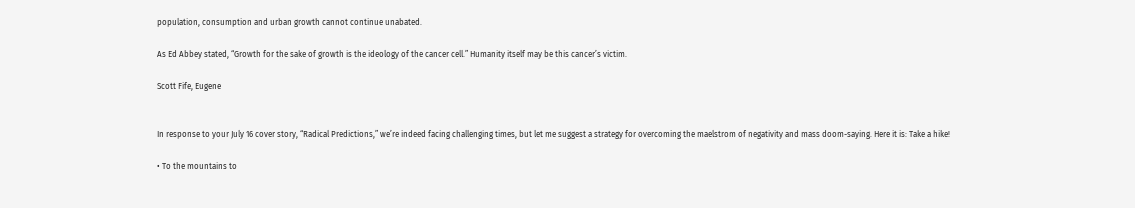population, consumption and urban growth cannot continue unabated.

As Ed Abbey stated, “Growth for the sake of growth is the ideology of the cancer cell.” Humanity itself may be this cancer’s victim.

Scott Fife, Eugene


In response to your July 16 cover story, “Radical Predictions,” we’re indeed facing challenging times, but let me suggest a strategy for overcoming the maelstrom of negativity and mass doom-saying. Here it is: Take a hike!

• To the mountains to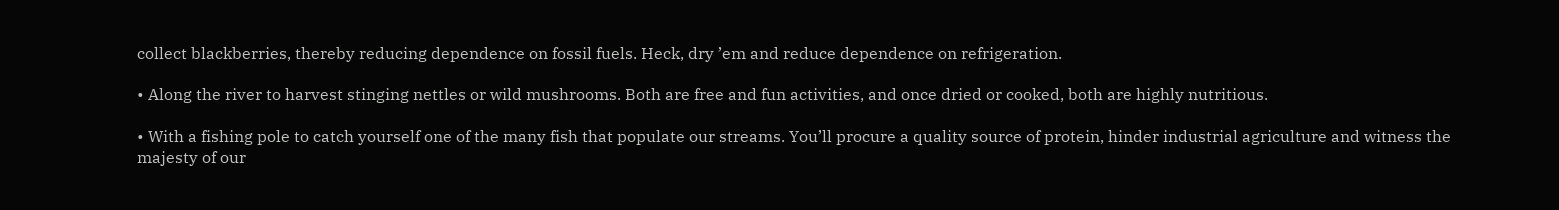collect blackberries, thereby reducing dependence on fossil fuels. Heck, dry ’em and reduce dependence on refrigeration.

• Along the river to harvest stinging nettles or wild mushrooms. Both are free and fun activities, and once dried or cooked, both are highly nutritious.

• With a fishing pole to catch yourself one of the many fish that populate our streams. You’ll procure a quality source of protein, hinder industrial agriculture and witness the majesty of our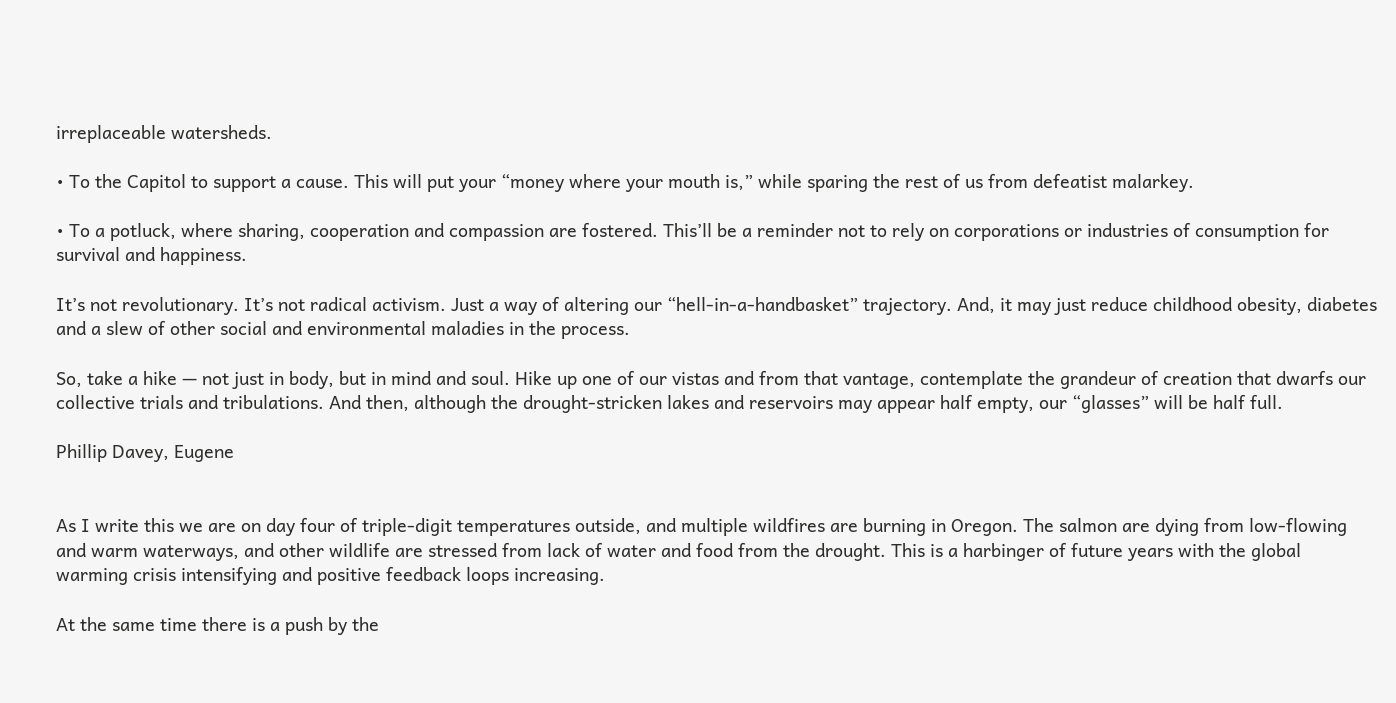irreplaceable watersheds.

• To the Capitol to support a cause. This will put your “money where your mouth is,” while sparing the rest of us from defeatist malarkey.

• To a potluck, where sharing, cooperation and compassion are fostered. This’ll be a reminder not to rely on corporations or industries of consumption for survival and happiness.

It’s not revolutionary. It’s not radical activism. Just a way of altering our “hell-in-a-handbasket” trajectory. And, it may just reduce childhood obesity, diabetes and a slew of other social and environmental maladies in the process.

So, take a hike — not just in body, but in mind and soul. Hike up one of our vistas and from that vantage, contemplate the grandeur of creation that dwarfs our collective trials and tribulations. And then, although the drought-stricken lakes and reservoirs may appear half empty, our “glasses” will be half full.

Phillip Davey, Eugene


As I write this we are on day four of triple-digit temperatures outside, and multiple wildfires are burning in Oregon. The salmon are dying from low-flowing and warm waterways, and other wildlife are stressed from lack of water and food from the drought. This is a harbinger of future years with the global warming crisis intensifying and positive feedback loops increasing.

At the same time there is a push by the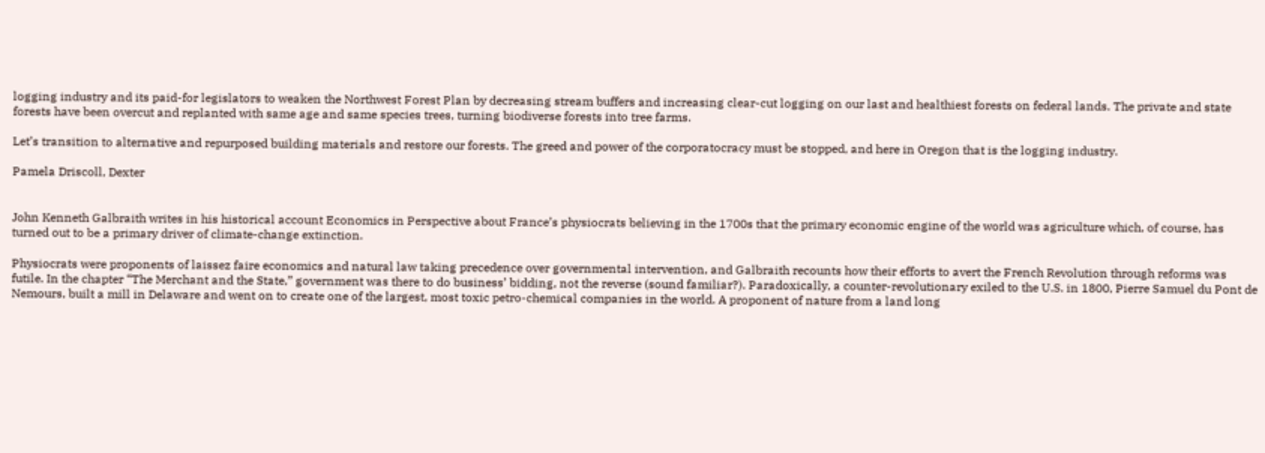logging industry and its paid-for legislators to weaken the Northwest Forest Plan by decreasing stream buffers and increasing clear-cut logging on our last and healthiest forests on federal lands. The private and state forests have been overcut and replanted with same age and same species trees, turning biodiverse forests into tree farms.

Let’s transition to alternative and repurposed building materials and restore our forests. The greed and power of the corporatocracy must be stopped, and here in Oregon that is the logging industry.

Pamela Driscoll, Dexter


John Kenneth Galbraith writes in his historical account Economics in Perspective about France’s physiocrats believing in the 1700s that the primary economic engine of the world was agriculture which, of course, has turned out to be a primary driver of climate-change extinction.

Physiocrats were proponents of laissez faire economics and natural law taking precedence over governmental intervention, and Galbraith recounts how their efforts to avert the French Revolution through reforms was futile. In the chapter “The Merchant and the State,” government was there to do business’ bidding, not the reverse (sound familiar?). Paradoxically, a counter-revolutionary exiled to the U.S. in 1800, Pierre Samuel du Pont de Nemours, built a mill in Delaware and went on to create one of the largest, most toxic petro-chemical companies in the world. A proponent of nature from a land long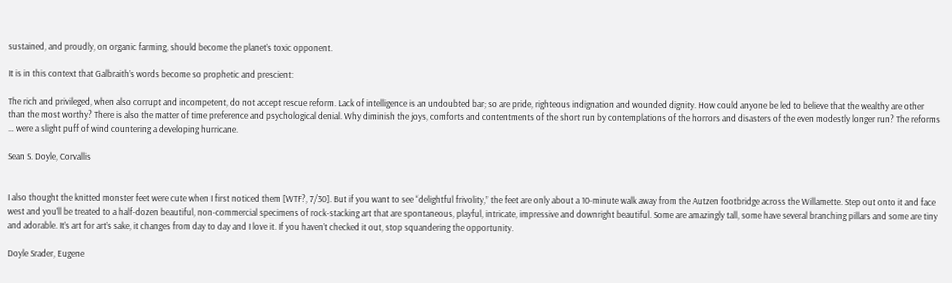sustained, and proudly, on organic farming, should become the planet’s toxic opponent.

It is in this context that Galbraith’s words become so prophetic and prescient:

The rich and privileged, when also corrupt and incompetent, do not accept rescue reform. Lack of intelligence is an undoubted bar; so are pride, righteous indignation and wounded dignity. How could anyone be led to believe that the wealthy are other than the most worthy? There is also the matter of time preference and psychological denial. Why diminish the joys, comforts and contentments of the short run by contemplations of the horrors and disasters of the even modestly longer run? The reforms … were a slight puff of wind countering a developing hurricane.

Sean S. Doyle, Corvallis


I also thought the knitted monster feet were cute when I first noticed them [WTF?, 7/30]. But if you want to see “delightful frivolity,” the feet are only about a 10-minute walk away from the Autzen footbridge across the Willamette. Step out onto it and face west and you’ll be treated to a half-dozen beautiful, non-commercial specimens of rock-stacking art that are spontaneous, playful, intricate, impressive and downright beautiful. Some are amazingly tall, some have several branching pillars and some are tiny and adorable. It’s art for art’s sake, it changes from day to day and I love it. If you haven’t checked it out, stop squandering the opportunity.

Doyle Srader, Eugene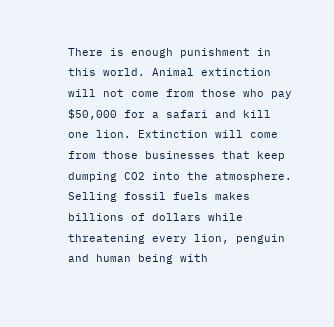There is enough punishment in this world. Animal extinction will not come from those who pay $50,000 for a safari and kill one lion. Extinction will come from those businesses that keep dumping CO2 into the atmosphere. Selling fossil fuels makes billions of dollars while threatening every lion, penguin and human being with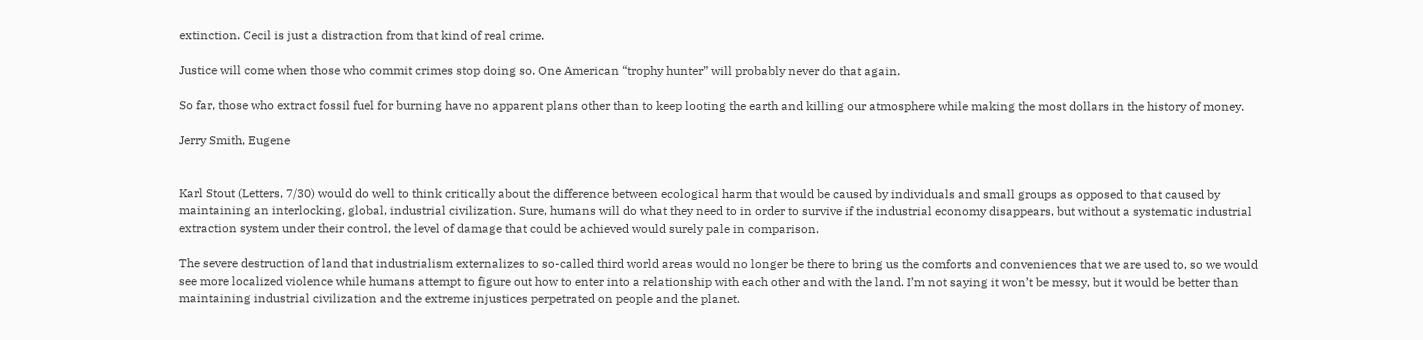extinction. Cecil is just a distraction from that kind of real crime.

Justice will come when those who commit crimes stop doing so. One American “trophy hunter” will probably never do that again.

So far, those who extract fossil fuel for burning have no apparent plans other than to keep looting the earth and killing our atmosphere while making the most dollars in the history of money.

Jerry Smith, Eugene


Karl Stout (Letters, 7/30) would do well to think critically about the difference between ecological harm that would be caused by individuals and small groups as opposed to that caused by maintaining an interlocking, global, industrial civilization. Sure, humans will do what they need to in order to survive if the industrial economy disappears, but without a systematic industrial extraction system under their control, the level of damage that could be achieved would surely pale in comparison.

The severe destruction of land that industrialism externalizes to so-called third world areas would no longer be there to bring us the comforts and conveniences that we are used to, so we would see more localized violence while humans attempt to figure out how to enter into a relationship with each other and with the land. I’m not saying it won’t be messy, but it would be better than maintaining industrial civilization and the extreme injustices perpetrated on people and the planet.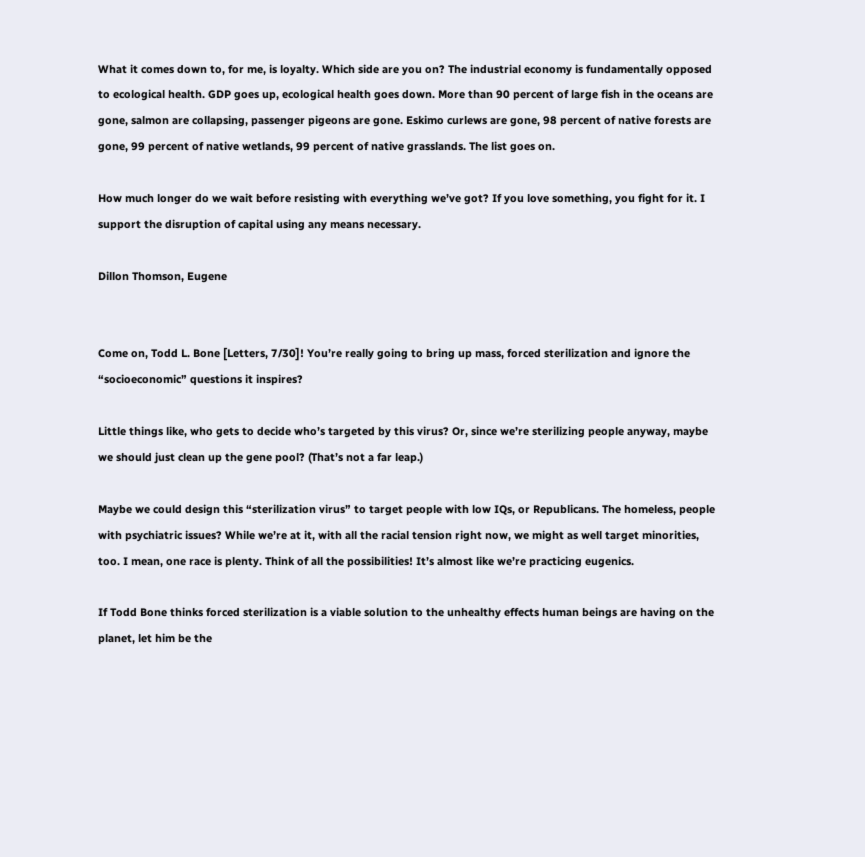What it comes down to, for me, is loyalty. Which side are you on? The industrial economy is fundamentally opposed to ecological health. GDP goes up, ecological health goes down. More than 90 percent of large fish in the oceans are gone, salmon are collapsing, passenger pigeons are gone. Eskimo curlews are gone, 98 percent of native forests are gone, 99 percent of native wetlands, 99 percent of native grasslands. The list goes on.

How much longer do we wait before resisting with everything we’ve got? If you love something, you fight for it. I support the disruption of capital using any means necessary.

Dillon Thomson, Eugene


Come on, Todd L. Bone [Letters, 7/30]! You’re really going to bring up mass, forced sterilization and ignore the “socioeconomic” questions it inspires?

Little things like, who gets to decide who’s targeted by this virus? Or, since we’re sterilizing people anyway, maybe we should just clean up the gene pool? (That’s not a far leap.)

Maybe we could design this “sterilization virus” to target people with low IQs, or Republicans. The homeless, people with psychiatric issues? While we’re at it, with all the racial tension right now, we might as well target minorities, too. I mean, one race is plenty. Think of all the possibilities! It’s almost like we’re practicing eugenics.

If Todd Bone thinks forced sterilization is a viable solution to the unhealthy effects human beings are having on the planet, let him be the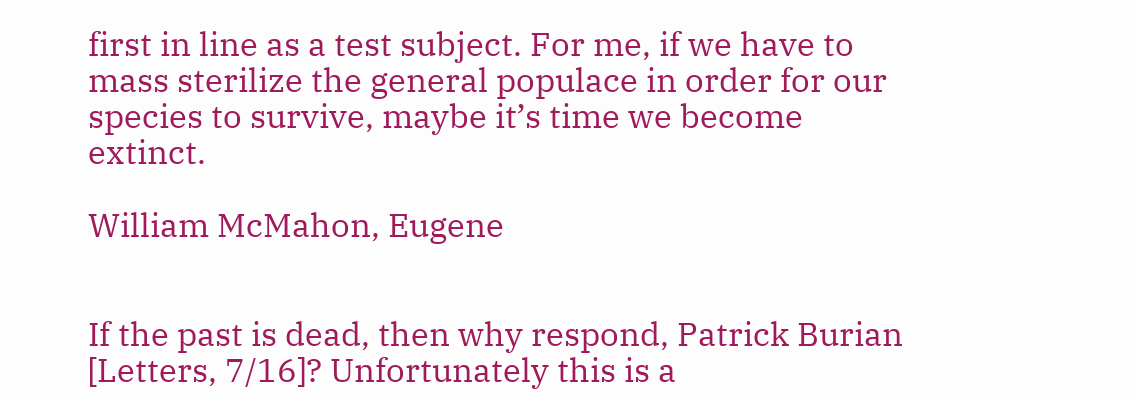first in line as a test subject. For me, if we have to mass sterilize the general populace in order for our species to survive, maybe it’s time we become extinct.

William McMahon, Eugene


If the past is dead, then why respond, Patrick Burian [Letters, 7/16]? Unfortunately this is a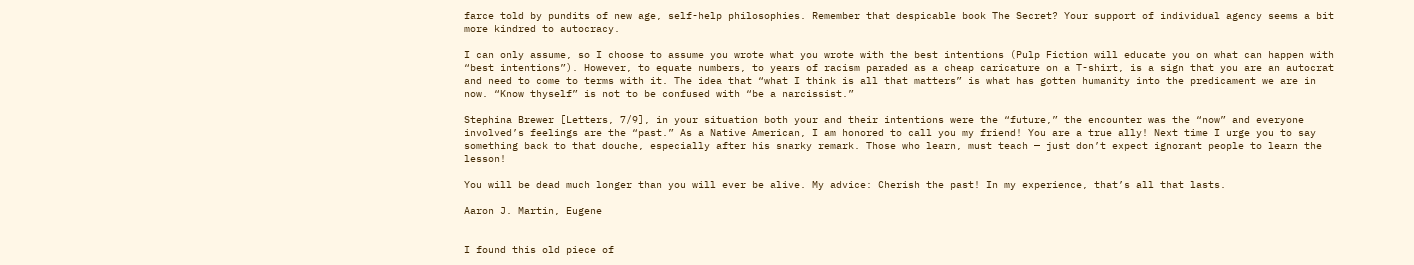farce told by pundits of new age, self-help philosophies. Remember that despicable book The Secret? Your support of individual agency seems a bit more kindred to autocracy.

I can only assume, so I choose to assume you wrote what you wrote with the best intentions (Pulp Fiction will educate you on what can happen with “best intentions”). However, to equate numbers, to years of racism paraded as a cheap caricature on a T-shirt, is a sign that you are an autocrat and need to come to terms with it. The idea that “what I think is all that matters” is what has gotten humanity into the predicament we are in now. “Know thyself” is not to be confused with “be a narcissist.”

Stephina Brewer [Letters, 7/9], in your situation both your and their intentions were the “future,” the encounter was the “now” and everyone involved’s feelings are the “past.” As a Native American, I am honored to call you my friend! You are a true ally! Next time I urge you to say something back to that douche, especially after his snarky remark. Those who learn, must teach — just don’t expect ignorant people to learn the lesson!

You will be dead much longer than you will ever be alive. My advice: Cherish the past! In my experience, that’s all that lasts.

Aaron J. Martin, Eugene


I found this old piece of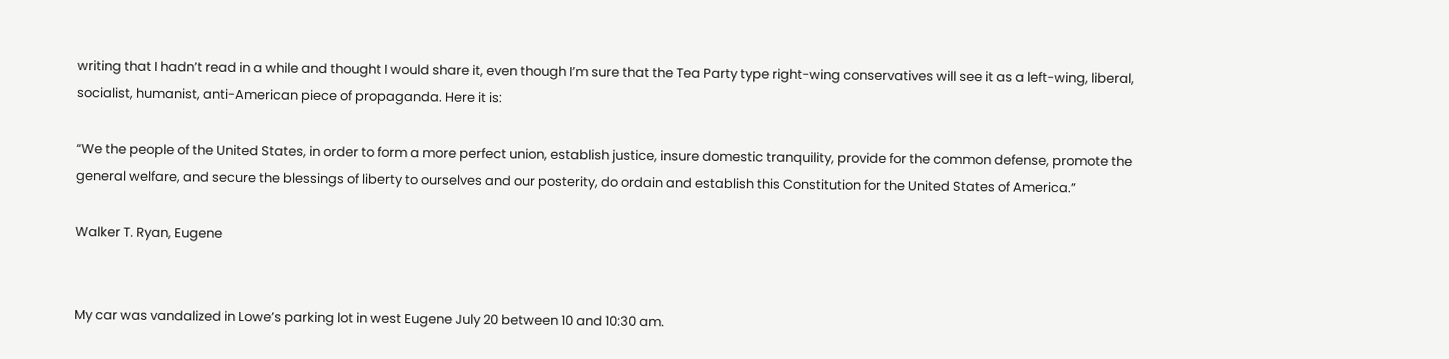writing that I hadn’t read in a while and thought I would share it, even though I’m sure that the Tea Party type right-wing conservatives will see it as a left-wing, liberal, socialist, humanist, anti-American piece of propaganda. Here it is:

“We the people of the United States, in order to form a more perfect union, establish justice, insure domestic tranquility, provide for the common defense, promote the general welfare, and secure the blessings of liberty to ourselves and our posterity, do ordain and establish this Constitution for the United States of America.”

Walker T. Ryan, Eugene


My car was vandalized in Lowe’s parking lot in west Eugene July 20 between 10 and 10:30 am.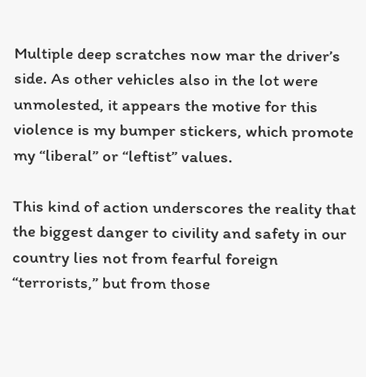Multiple deep scratches now mar the driver’s side. As other vehicles also in the lot were unmolested, it appears the motive for this violence is my bumper stickers, which promote my “liberal” or “leftist” values.

This kind of action underscores the reality that the biggest danger to civility and safety in our country lies not from fearful foreign “terrorists,” but from those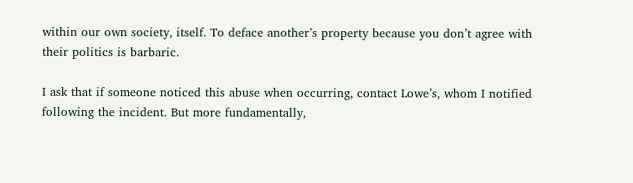within our own society, itself. To deface another’s property because you don’t agree with their politics is barbaric.

I ask that if someone noticed this abuse when occurring, contact Lowe’s, whom I notified following the incident. But more fundamentally,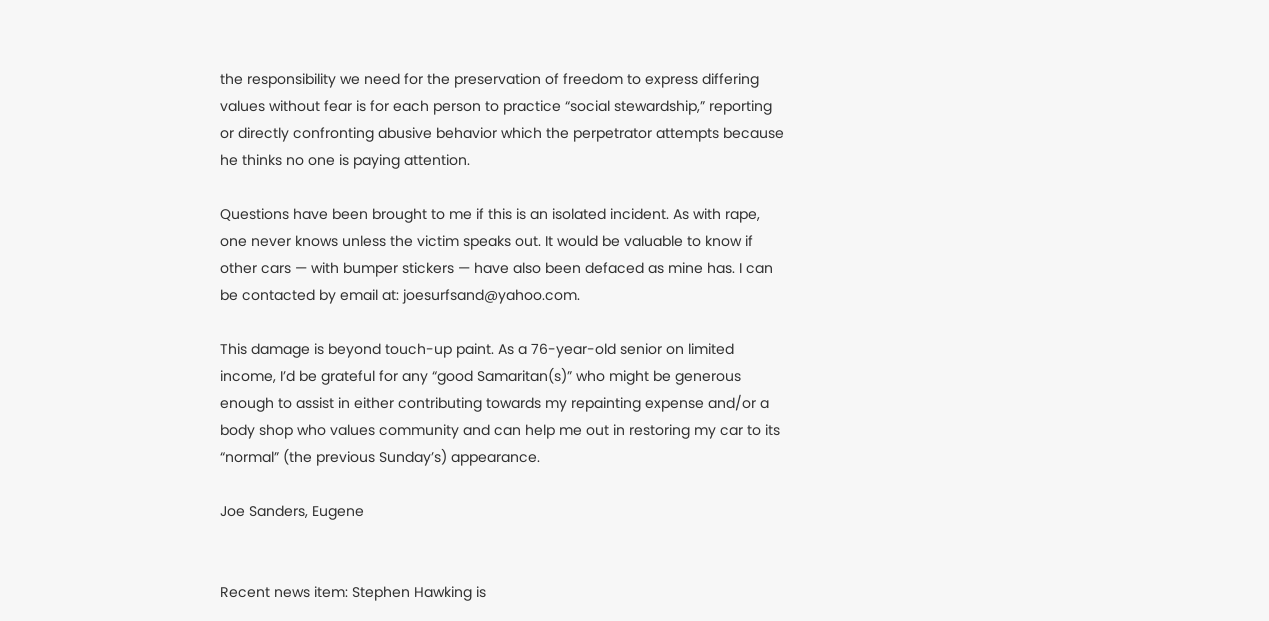the responsibility we need for the preservation of freedom to express differing values without fear is for each person to practice “social stewardship,” reporting or directly confronting abusive behavior which the perpetrator attempts because he thinks no one is paying attention.

Questions have been brought to me if this is an isolated incident. As with rape, one never knows unless the victim speaks out. It would be valuable to know if other cars — with bumper stickers — have also been defaced as mine has. I can be contacted by email at: joesurfsand@yahoo.com.

This damage is beyond touch-up paint. As a 76-year-old senior on limited income, I’d be grateful for any “good Samaritan(s)” who might be generous enough to assist in either contributing towards my repainting expense and/or a body shop who values community and can help me out in restoring my car to its “normal” (the previous Sunday’s) appearance.

Joe Sanders, Eugene


Recent news item: Stephen Hawking is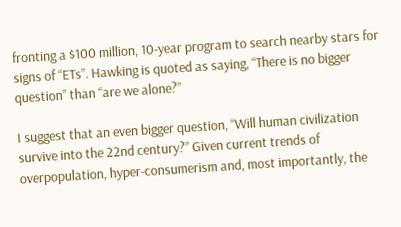fronting a $100 million, 10-year program to search nearby stars for signs of “ETs”. Hawking is quoted as saying, “There is no bigger question” than “are we alone?”

I suggest that an even bigger question, “Will human civilization survive into the 22nd century?” Given current trends of overpopulation, hyper-consumerism and, most importantly, the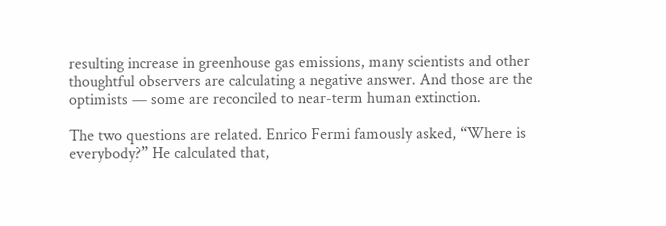resulting increase in greenhouse gas emissions, many scientists and other thoughtful observers are calculating a negative answer. And those are the optimists — some are reconciled to near-term human extinction.

The two questions are related. Enrico Fermi famously asked, “Where is everybody?” He calculated that,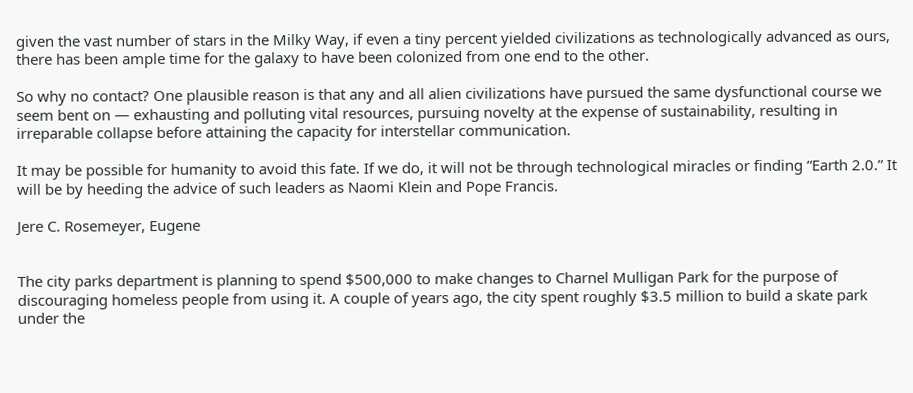given the vast number of stars in the Milky Way, if even a tiny percent yielded civilizations as technologically advanced as ours, there has been ample time for the galaxy to have been colonized from one end to the other.

So why no contact? One plausible reason is that any and all alien civilizations have pursued the same dysfunctional course we seem bent on — exhausting and polluting vital resources, pursuing novelty at the expense of sustainability, resulting in irreparable collapse before attaining the capacity for interstellar communication.

It may be possible for humanity to avoid this fate. If we do, it will not be through technological miracles or finding “Earth 2.0.” It will be by heeding the advice of such leaders as Naomi Klein and Pope Francis.

Jere C. Rosemeyer, Eugene


The city parks department is planning to spend $500,000 to make changes to Charnel Mulligan Park for the purpose of discouraging homeless people from using it. A couple of years ago, the city spent roughly $3.5 million to build a skate park under the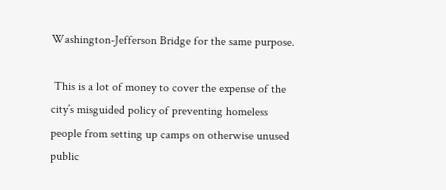Washington-Jefferson Bridge for the same purpose.

 This is a lot of money to cover the expense of the city’s misguided policy of preventing homeless people from setting up camps on otherwise unused public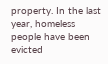property. In the last year, homeless people have been evicted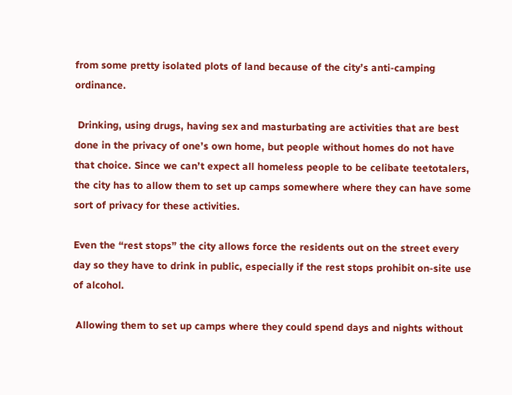from some pretty isolated plots of land because of the city’s anti-camping ordinance.

 Drinking, using drugs, having sex and masturbating are activities that are best done in the privacy of one’s own home, but people without homes do not have that choice. Since we can’t expect all homeless people to be celibate teetotalers, the city has to allow them to set up camps somewhere where they can have some sort of privacy for these activities.

Even the “rest stops” the city allows force the residents out on the street every day so they have to drink in public, especially if the rest stops prohibit on-site use of alcohol.

 Allowing them to set up camps where they could spend days and nights without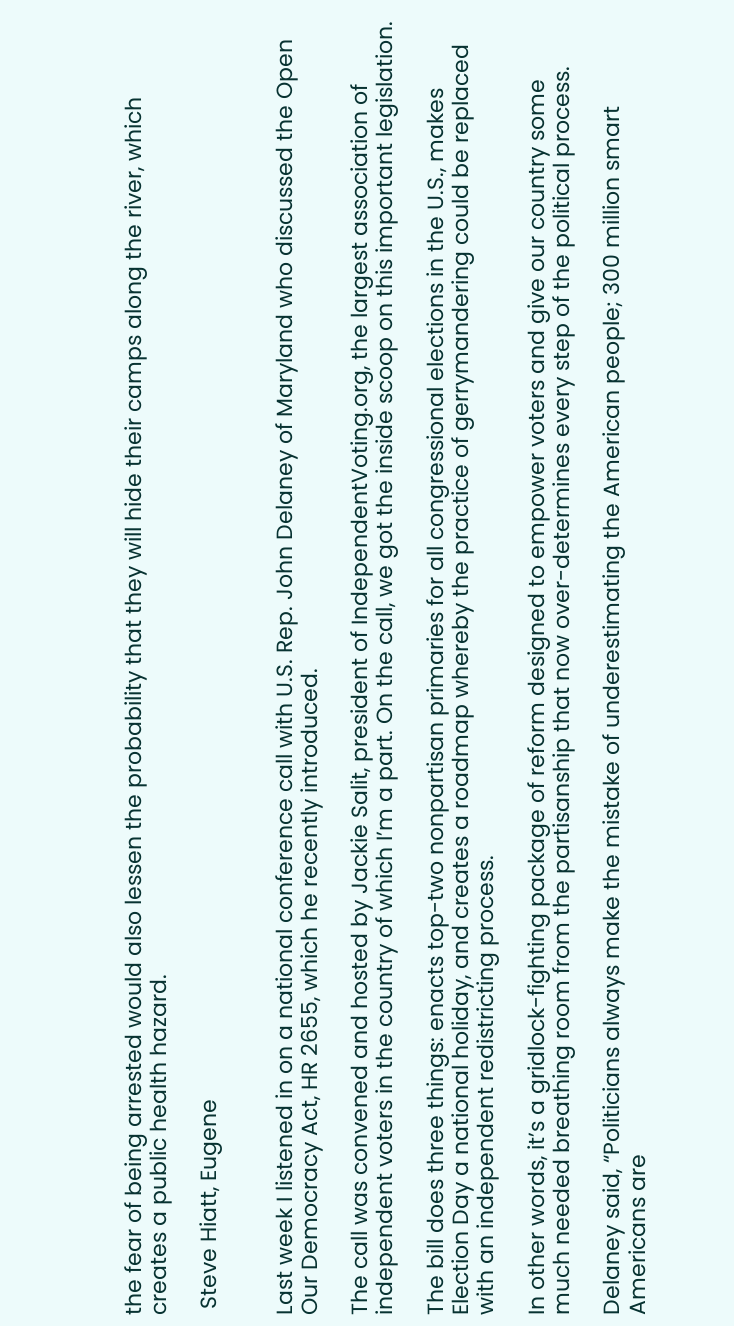the fear of being arrested would also lessen the probability that they will hide their camps along the river, which creates a public health hazard.

 Steve Hiatt, Eugene


Last week I listened in on a national conference call with U.S. Rep. John Delaney of Maryland who discussed the Open Our Democracy Act, HR 2655, which he recently introduced.

The call was convened and hosted by Jackie Salit, president of IndependentVoting.org, the largest association of independent voters in the country of which I’m a part. On the call, we got the inside scoop on this important legislation.

The bill does three things: enacts top-two nonpartisan primaries for all congressional elections in the U.S., makes Election Day a national holiday, and creates a roadmap whereby the practice of gerrymandering could be replaced with an independent redistricting process.

In other words, it’s a gridlock-fighting package of reform designed to empower voters and give our country some much needed breathing room from the partisanship that now over-determines every step of the political process.

Delaney said, “Politicians always make the mistake of underestimating the American people; 300 million smart Americans are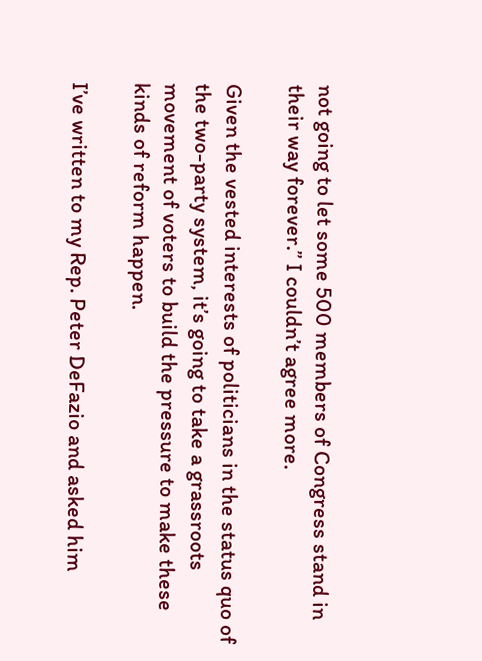not going to let some 500 members of Congress stand in their way forever.” I couldn’t agree more.

Given the vested interests of politicians in the status quo of the two-party system, it’s going to take a grassroots movement of voters to build the pressure to make these kinds of reform happen.

I’ve written to my Rep. Peter DeFazio and asked him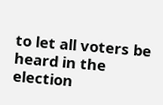to let all voters be heard in the election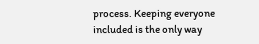process. Keeping everyone included is the only way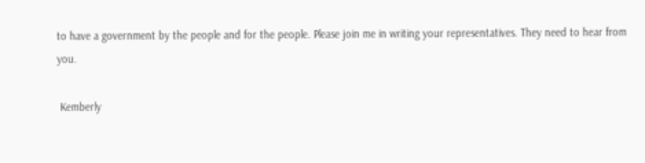to have a government by the people and for the people. Please join me in writing your representatives. They need to hear from you.

 Kemberly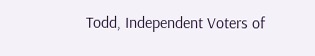Todd, Independent Voters of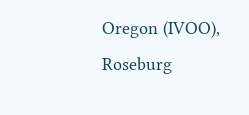Oregon (IVOO), Roseburg